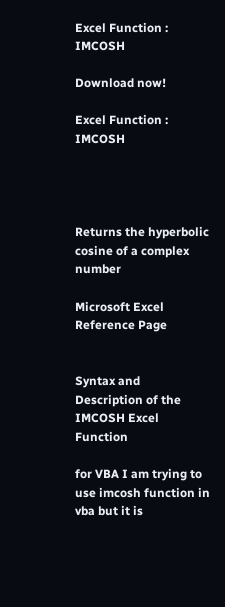Excel Function : IMCOSH

Download now!

Excel Function : IMCOSH




Returns the hyperbolic cosine of a complex number

Microsoft Excel Reference Page


Syntax and Description of the IMCOSH Excel Function

for VBA I am trying to use imcosh function in vba but it is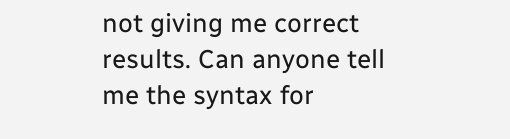not giving me correct results. Can anyone tell me the syntax for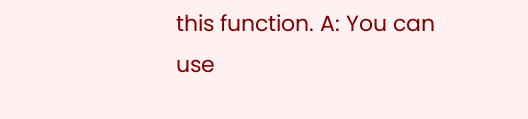this function. A: You can use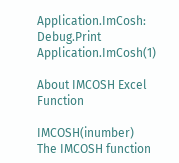Application.ImCosh: Debug.Print Application.ImCosh(1)

About IMCOSH Excel Function

IMCOSH(inumber) The IMCOSH function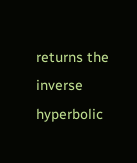returns the inverse hyperbolic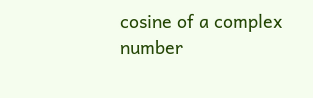cosine of a complex number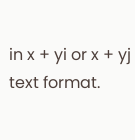in x + yi or x + yj text format.